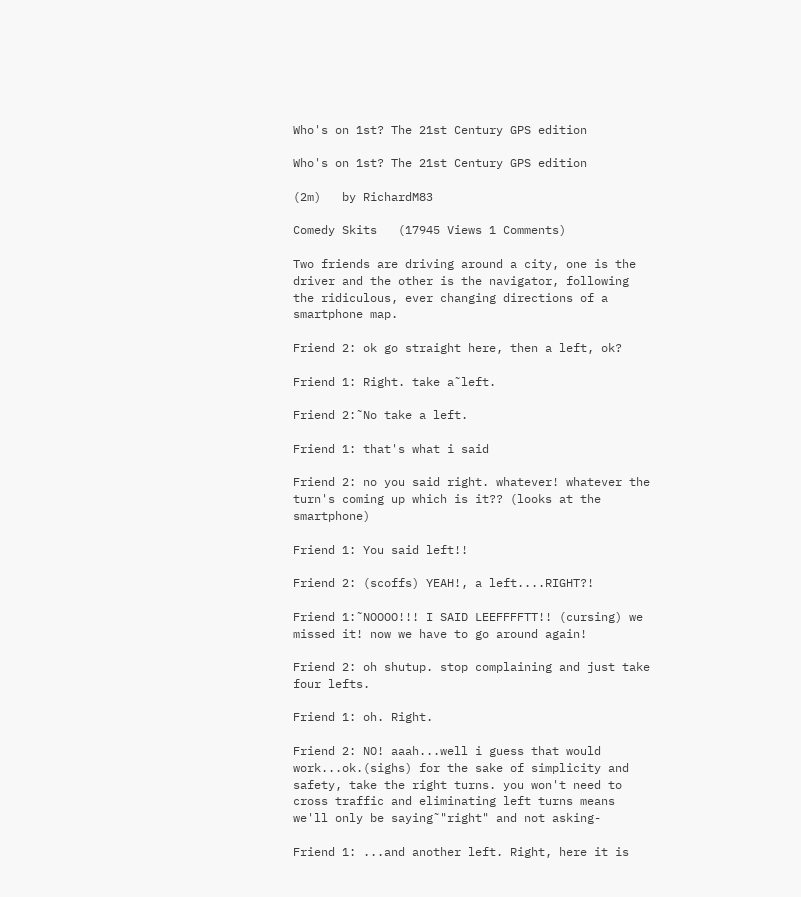Who's on 1st? The 21st Century GPS edition

Who's on 1st? The 21st Century GPS edition

(2m)   by RichardM83

Comedy Skits   (17945 Views 1 Comments)

Two friends are driving around a city, one is the driver and the other is the navigator, following the ridiculous, ever changing directions of a smartphone map.

Friend 2: ok go straight here, then a left, ok?

Friend 1: Right. take a˜left.

Friend 2:˜No take a left.

Friend 1: that's what i said

Friend 2: no you said right. whatever! whatever the turn's coming up which is it?? (looks at the smartphone)

Friend 1: You said left!!

Friend 2: (scoffs) YEAH!, a left....RIGHT?!

Friend 1:˜NOOOO!!! I SAID LEEFFFFTT!! (cursing) we missed it! now we have to go around again!

Friend 2: oh shutup. stop complaining and just take four lefts.

Friend 1: oh. Right.

Friend 2: NO! aaah...well i guess that would work...ok.(sighs) for the sake of simplicity and safety, take the right turns. you won't need to cross traffic and eliminating left turns means we'll only be saying˜"right" and not asking-

Friend 1: ...and another left. Right, here it is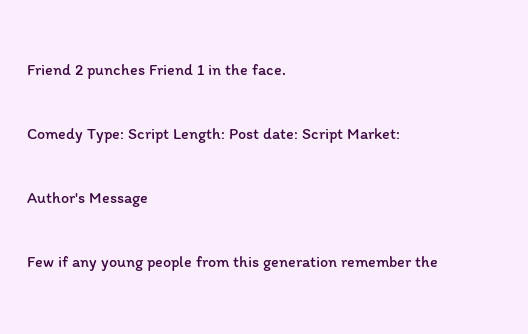Friend 2 punches Friend 1 in the face.

Comedy Type: Script Length: Post date: Script Market:

Author's Message

Few if any young people from this generation remember the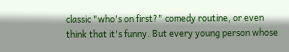classic "who's on first?" comedy routine, or even think that it's funny. But every young person whose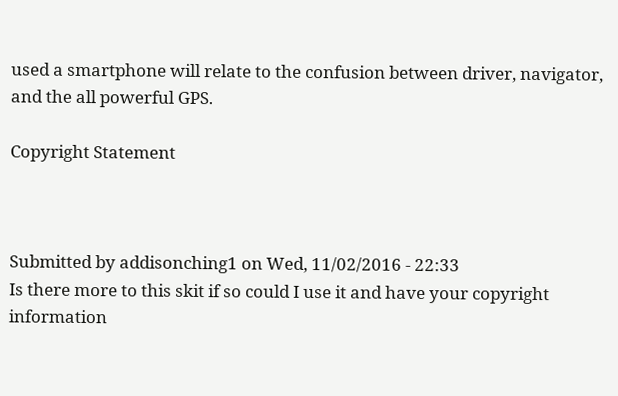used a smartphone will relate to the confusion between driver, navigator, and the all powerful GPS.

Copyright Statement



Submitted by addisonching1 on Wed, 11/02/2016 - 22:33
Is there more to this skit if so could I use it and have your copyright information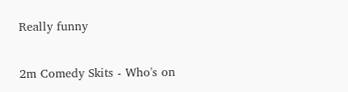Really funny

2m Comedy Skits - Who's on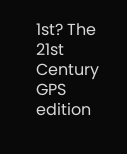1st? The 21st Century GPS edition